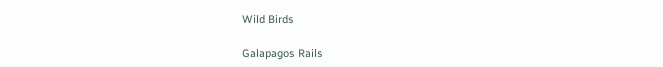Wild Birds

Galapagos Rails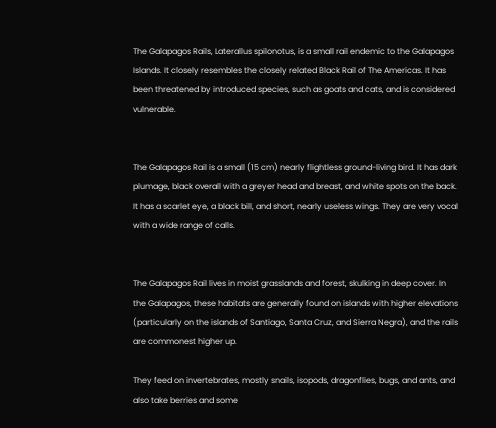The Galapagos Rails, Laterallus spilonotus, is a small rail endemic to the Galapagos Islands. It closely resembles the closely related Black Rail of The Americas. It has been threatened by introduced species, such as goats and cats, and is considered vulnerable.


The Galapagos Rail is a small (15 cm) nearly flightless ground-living bird. It has dark plumage, black overall with a greyer head and breast, and white spots on the back. It has a scarlet eye, a black bill, and short, nearly useless wings. They are very vocal with a wide range of calls.


The Galapagos Rail lives in moist grasslands and forest, skulking in deep cover. In the Galapagos, these habitats are generally found on islands with higher elevations (particularly on the islands of Santiago, Santa Cruz, and Sierra Negra), and the rails are commonest higher up.

They feed on invertebrates, mostly snails, isopods, dragonflies, bugs, and ants, and also take berries and some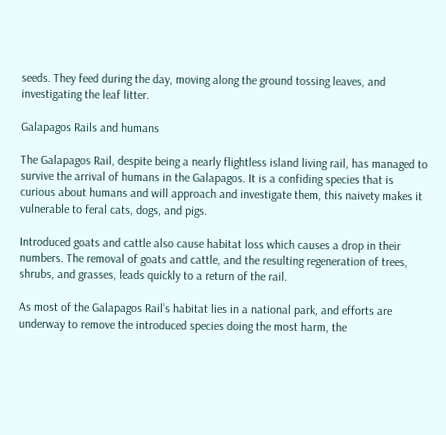seeds. They feed during the day, moving along the ground tossing leaves, and investigating the leaf litter.

Galapagos Rails and humans

The Galapagos Rail, despite being a nearly flightless island living rail, has managed to survive the arrival of humans in the Galapagos. It is a confiding species that is curious about humans and will approach and investigate them, this naivety makes it vulnerable to feral cats, dogs, and pigs.

Introduced goats and cattle also cause habitat loss which causes a drop in their numbers. The removal of goats and cattle, and the resulting regeneration of trees, shrubs, and grasses, leads quickly to a return of the rail.

As most of the Galapagos Rail’s habitat lies in a national park, and efforts are underway to remove the introduced species doing the most harm, the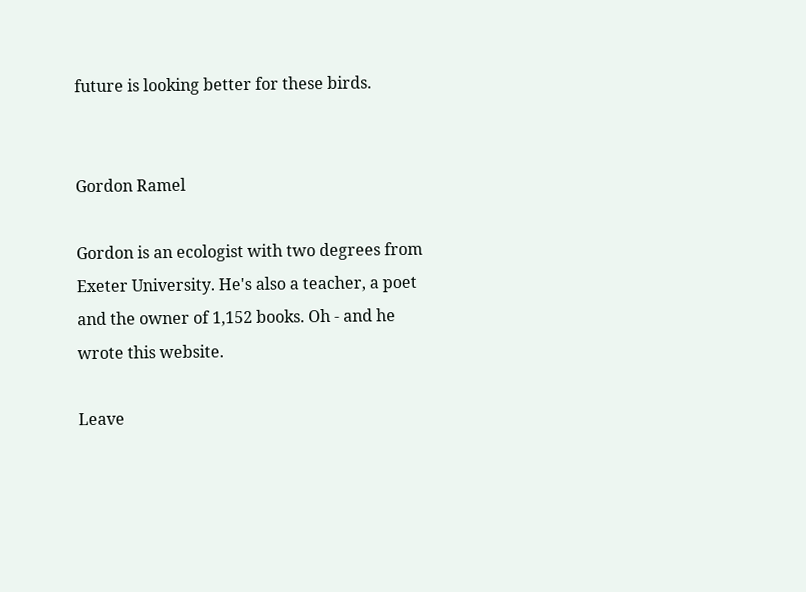future is looking better for these birds.


Gordon Ramel

Gordon is an ecologist with two degrees from Exeter University. He's also a teacher, a poet and the owner of 1,152 books. Oh - and he wrote this website.

Leave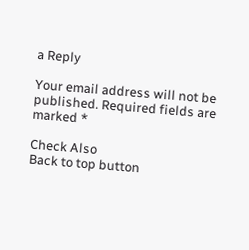a Reply

Your email address will not be published. Required fields are marked *

Check Also
Back to top button